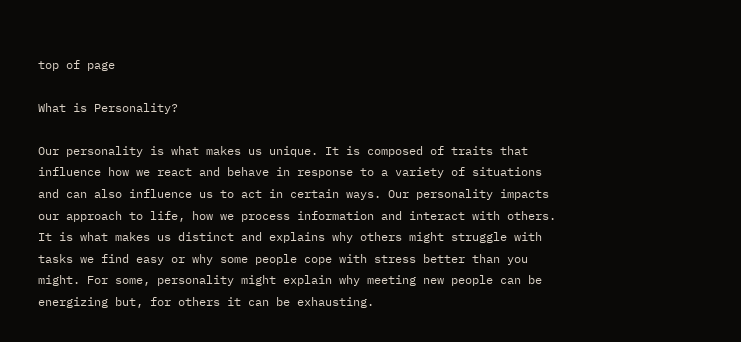top of page

What is Personality?

Our personality is what makes us unique. It is composed of traits that influence how we react and behave in response to a variety of situations and can also influence us to act in certain ways. Our personality impacts our approach to life, how we process information and interact with others. It is what makes us distinct and explains why others might struggle with tasks we find easy or why some people cope with stress better than you might. For some, personality might explain why meeting new people can be energizing but, for others it can be exhausting.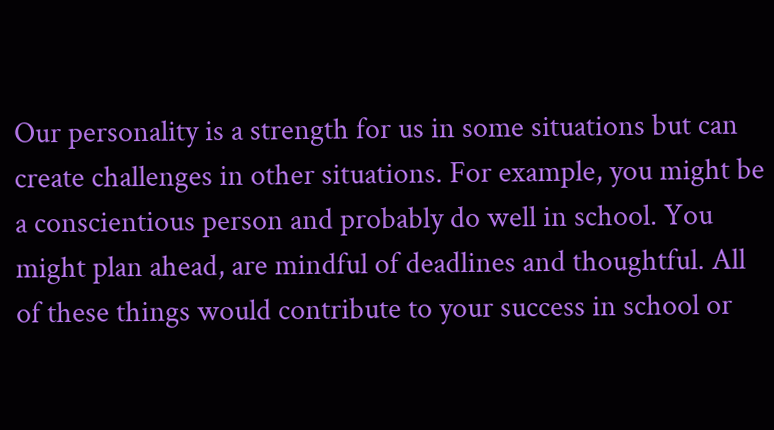Our personality is a strength for us in some situations but can create challenges in other situations. For example, you might be a conscientious person and probably do well in school. You might plan ahead, are mindful of deadlines and thoughtful. All of these things would contribute to your success in school or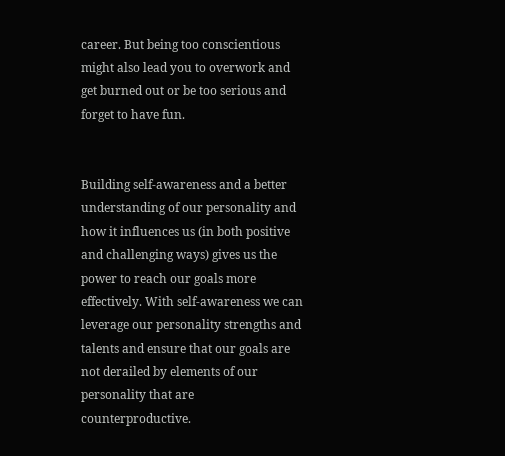career. But being too conscientious might also lead you to overwork and get burned out or be too serious and forget to have fun.


Building self-awareness and a better understanding of our personality and how it influences us (in both positive and challenging ways) gives us the power to reach our goals more effectively. With self-awareness we can leverage our personality strengths and talents and ensure that our goals are not derailed by elements of our personality that are counterproductive.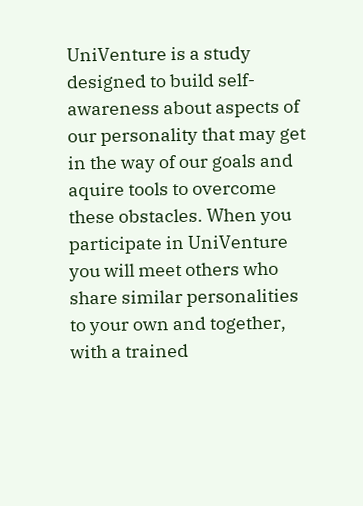UniVenture is a study designed to build self-awareness about aspects of our personality that may get in the way of our goals and aquire tools to overcome these obstacles. When you participate in UniVenture you will meet others who share similar personalities to your own and together, with a trained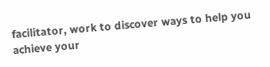facilitator, work to discover ways to help you achieve your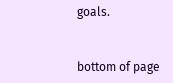goals.


bottom of page